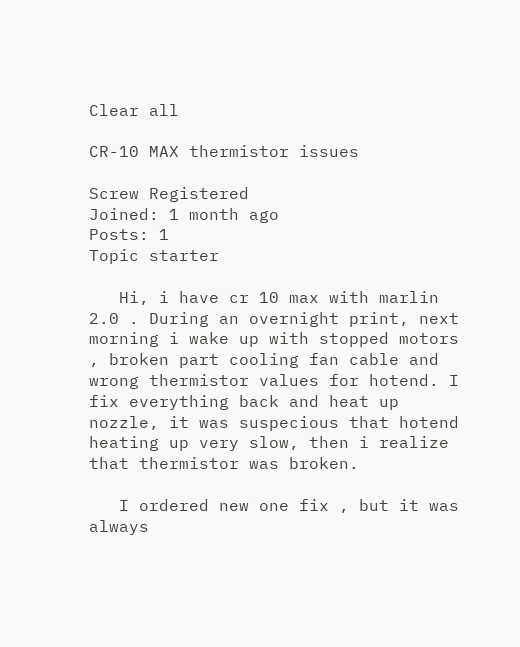Clear all

CR-10 MAX thermistor issues

Screw Registered
Joined: 1 month ago
Posts: 1
Topic starter

   Hi, i have cr 10 max with marlin 2.0 . During an overnight print, next morning i wake up with stopped motors , broken part cooling fan cable and wrong thermistor values for hotend. I fix everything back and heat up nozzle, it was suspecious that hotend heating up very slow, then i realize that thermistor was broken.

   I ordered new one fix , but it was always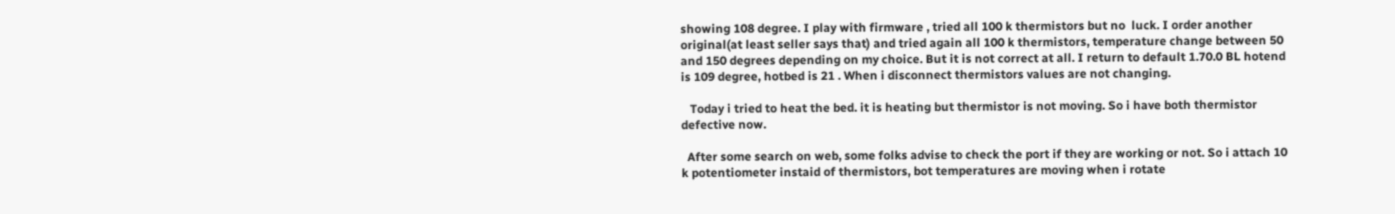showing 108 degree. I play with firmware , tried all 100 k thermistors but no  luck. I order another original(at least seller says that) and tried again all 100 k thermistors, temperature change between 50 and 150 degrees depending on my choice. But it is not correct at all. I return to default 1.70.0 BL hotend is 109 degree, hotbed is 21 . When i disconnect thermistors values are not changing.

   Today i tried to heat the bed. it is heating but thermistor is not moving. So i have both thermistor defective now.

  After some search on web, some folks advise to check the port if they are working or not. So i attach 10 k potentiometer instaid of thermistors, bot temperatures are moving when i rotate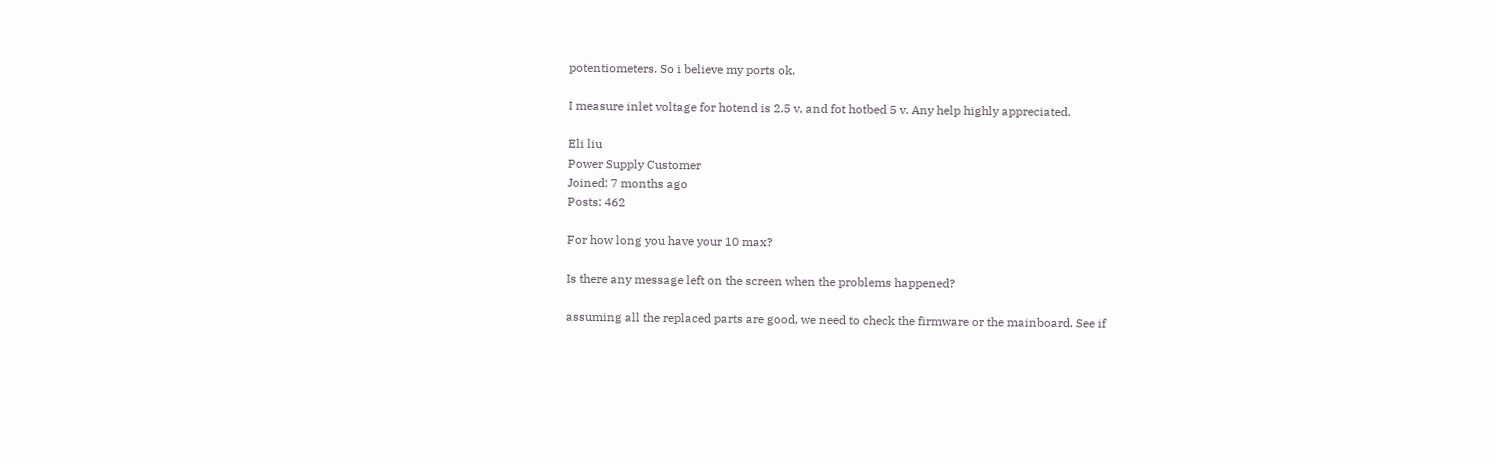potentiometers. So i believe my ports ok.

I measure inlet voltage for hotend is 2.5 v, and fot hotbed 5 v. Any help highly appreciated.

Eli liu
Power Supply Customer
Joined: 7 months ago
Posts: 462

For how long you have your 10 max?

Is there any message left on the screen when the problems happened?

assuming all the replaced parts are good, we need to check the firmware or the mainboard. See if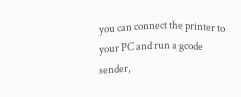you can connect the printer to your PC and run a gcode sender,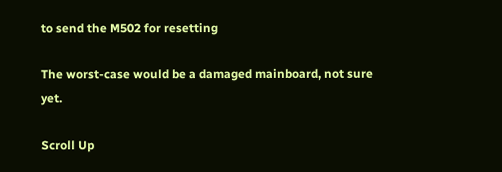to send the M502 for resetting

The worst-case would be a damaged mainboard, not sure yet.

Scroll Up